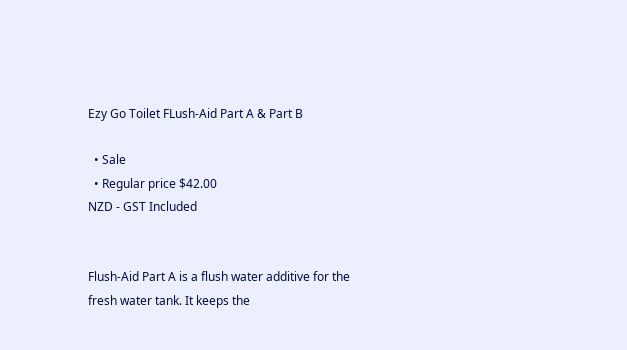Ezy Go Toilet FLush-Aid Part A & Part B

  • Sale
  • Regular price $42.00
NZD - GST Included


Flush-Aid Part A is a flush water additive for the fresh water tank. It keeps the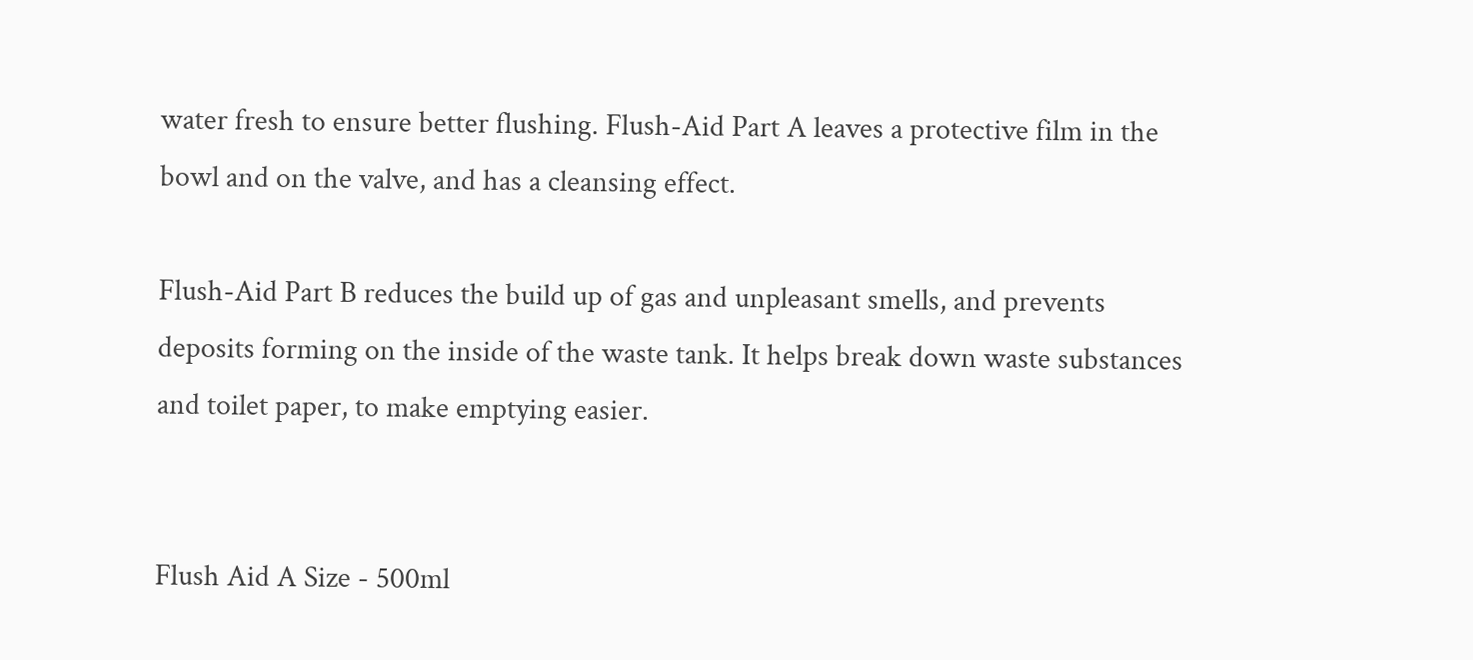water fresh to ensure better flushing. Flush-Aid Part A leaves a protective film in the bowl and on the valve, and has a cleansing effect.

Flush-Aid Part B reduces the build up of gas and unpleasant smells, and prevents deposits forming on the inside of the waste tank. It helps break down waste substances and toilet paper, to make emptying easier.


Flush Aid A Size - 500ml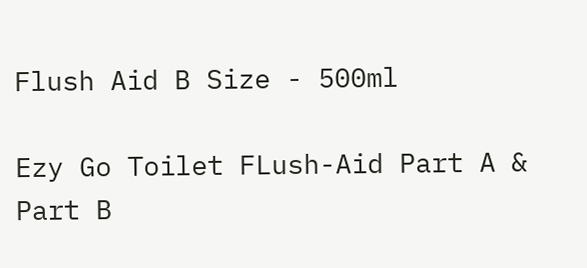Flush Aid B Size - 500ml

Ezy Go Toilet FLush-Aid Part A & Part B